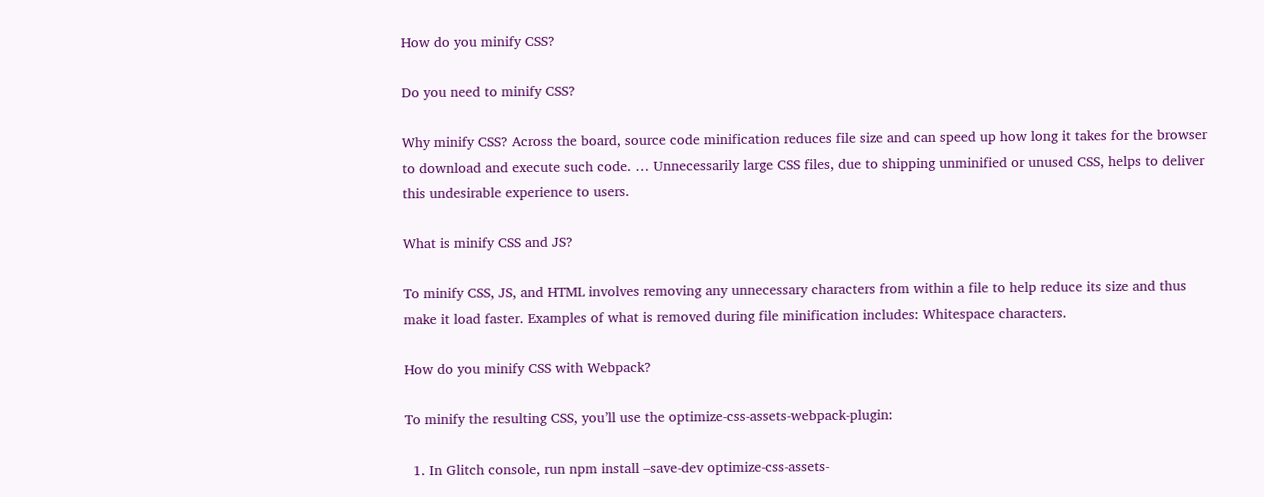How do you minify CSS?

Do you need to minify CSS?

Why minify CSS? Across the board, source code minification reduces file size and can speed up how long it takes for the browser to download and execute such code. … Unnecessarily large CSS files, due to shipping unminified or unused CSS, helps to deliver this undesirable experience to users.

What is minify CSS and JS?

To minify CSS, JS, and HTML involves removing any unnecessary characters from within a file to help reduce its size and thus make it load faster. Examples of what is removed during file minification includes: Whitespace characters.

How do you minify CSS with Webpack?

To minify the resulting CSS, you’ll use the optimize-css-assets-webpack-plugin:

  1. In Glitch console, run npm install –save-dev optimize-css-assets-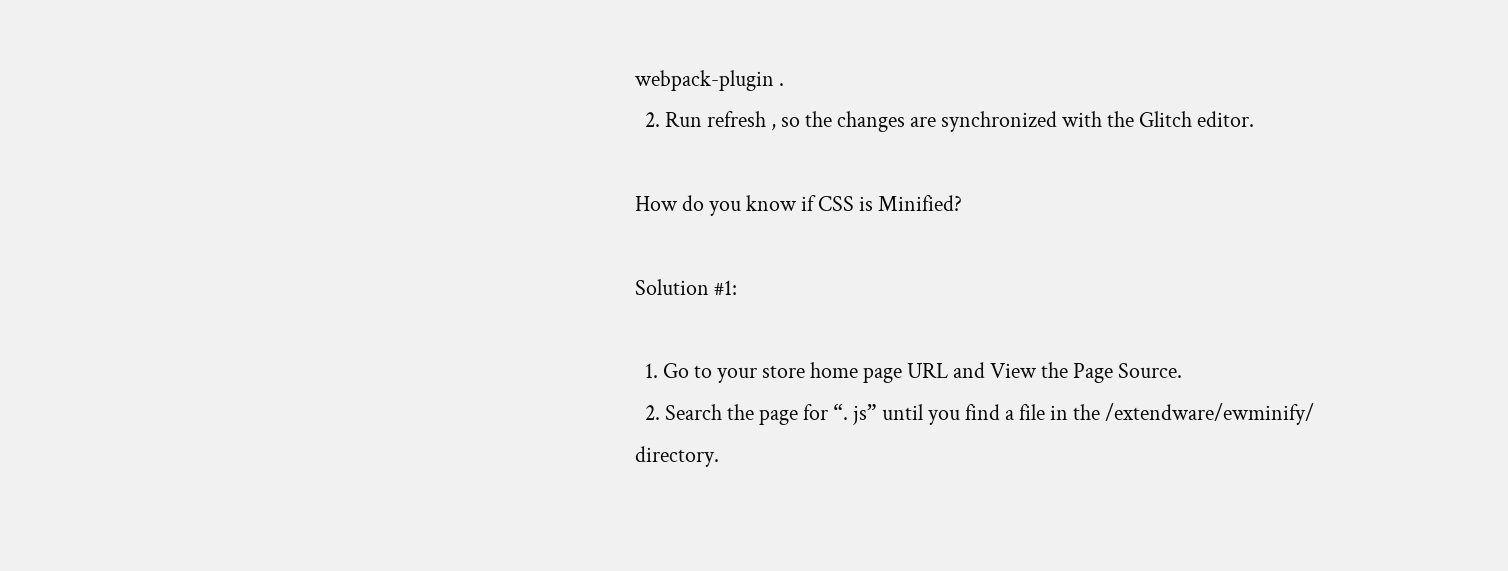webpack-plugin .
  2. Run refresh , so the changes are synchronized with the Glitch editor.

How do you know if CSS is Minified?

Solution #1:

  1. Go to your store home page URL and View the Page Source.
  2. Search the page for “. js” until you find a file in the /extendware/ewminify/ directory.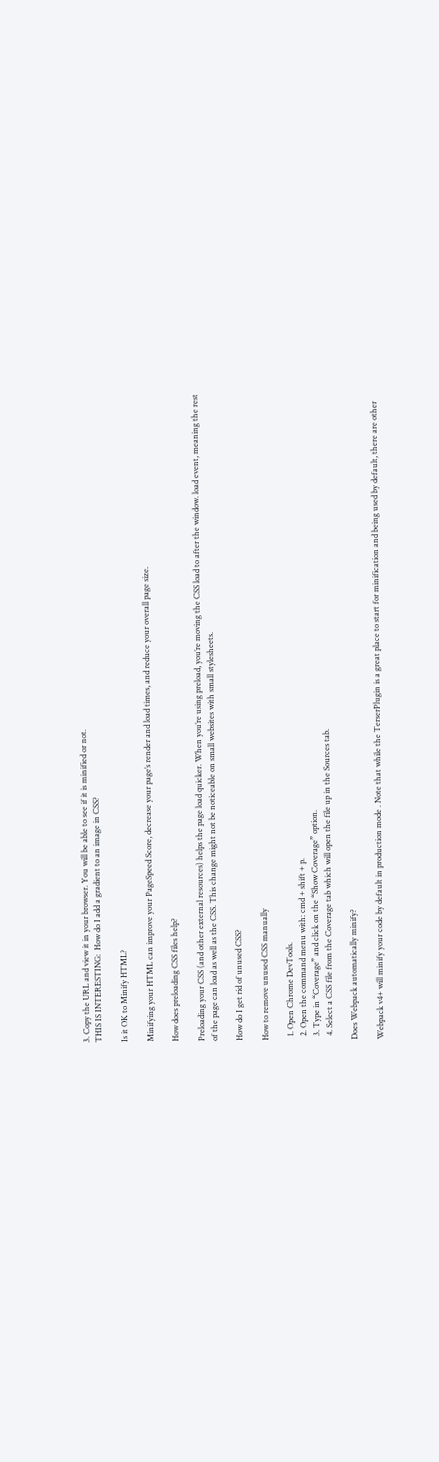3. Copy the URL and view it in your browser. You will be able to see if it is minified or not.
THIS IS INTERESTING:  How do I add a gradient to an image in CSS?

Is it OK to Minify HTML?

Minifying your HTML can improve your PageSpeed Score, decrease your page’s render and load times, and reduce your overall page size.

How does preloading CSS files help?

Preloading your CSS (and other external resources) helps the page load quicker. When you’re using preload, you’re moving the CSS load to after the window. load event, meaning the rest of the page can load as well as the CSS. This change might not be noticeable on small websites with small stylesheets.

How do I get rid of unused CSS?

How to remove unused CSS manually

  1. Open Chrome DevTools.
  2. Open the command menu with: cmd + shift + p.
  3. Type in “Coverage” and click on the “Show Coverage” option.
  4. Select a CSS file from the Coverage tab which will open the file up in the Sources tab.

Does Webpack automatically minify?

Webpack v4+ will minify your code by default in production mode . Note that while the TerserPlugin is a great place to start for minification and being used by default, there are other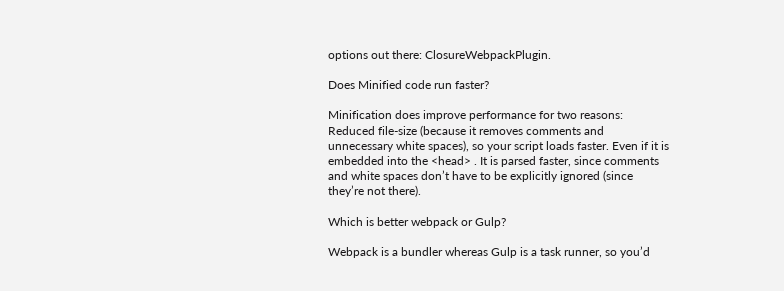options out there: ClosureWebpackPlugin.

Does Minified code run faster?

Minification does improve performance for two reasons: Reduced file-size (because it removes comments and unnecessary white spaces), so your script loads faster. Even if it is embedded into the <head> . It is parsed faster, since comments and white spaces don’t have to be explicitly ignored (since they’re not there).

Which is better webpack or Gulp?

Webpack is a bundler whereas Gulp is a task runner, so you’d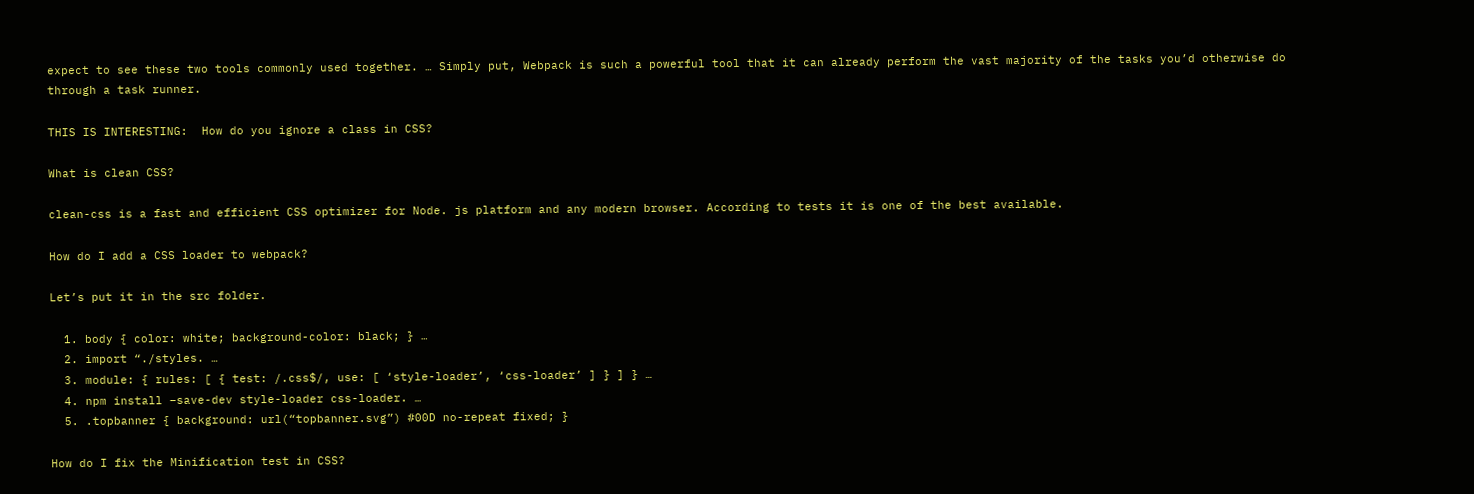expect to see these two tools commonly used together. … Simply put, Webpack is such a powerful tool that it can already perform the vast majority of the tasks you’d otherwise do through a task runner.

THIS IS INTERESTING:  How do you ignore a class in CSS?

What is clean CSS?

clean-css is a fast and efficient CSS optimizer for Node. js platform and any modern browser. According to tests it is one of the best available.

How do I add a CSS loader to webpack?

Let’s put it in the src folder.

  1. body { color: white; background-color: black; } …
  2. import “./styles. …
  3. module: { rules: [ { test: /.css$/, use: [ ‘style-loader’, ‘css-loader’ ] } ] } …
  4. npm install –save-dev style-loader css-loader. …
  5. .topbanner { background: url(“topbanner.svg”) #00D no-repeat fixed; }

How do I fix the Minification test in CSS?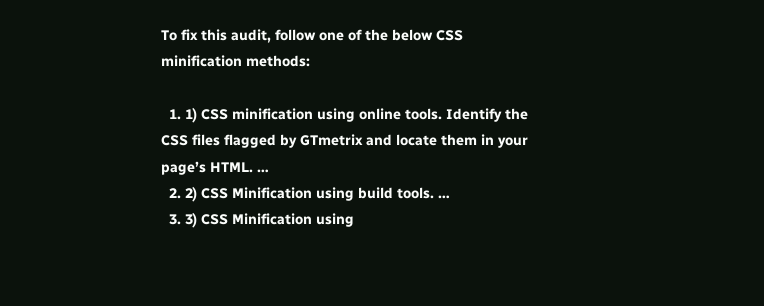To fix this audit, follow one of the below CSS minification methods:

  1. 1) CSS minification using online tools. Identify the CSS files flagged by GTmetrix and locate them in your page’s HTML. …
  2. 2) CSS Minification using build tools. …
  3. 3) CSS Minification using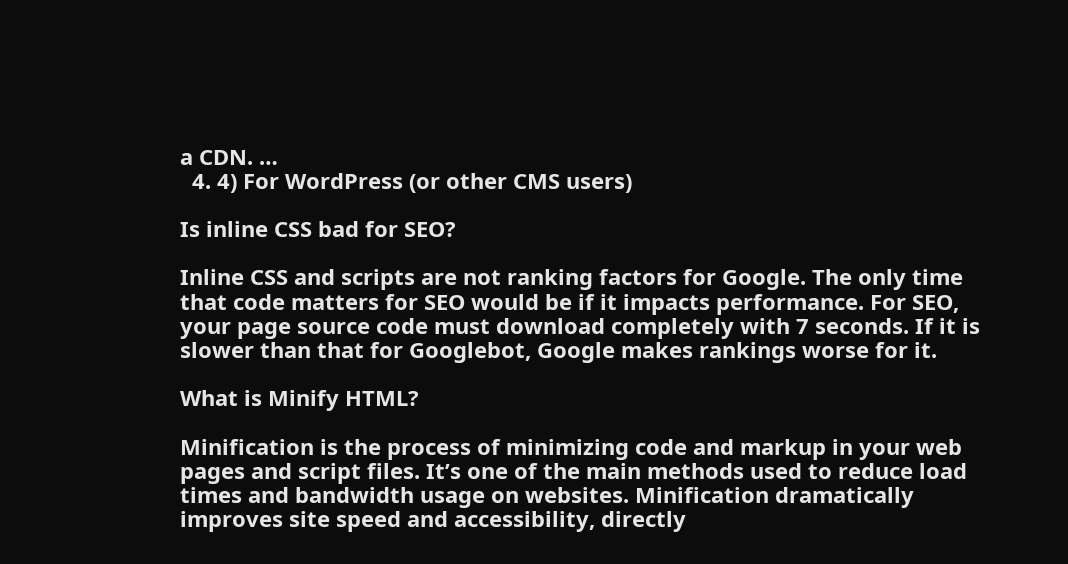a CDN. …
  4. 4) For WordPress (or other CMS users)

Is inline CSS bad for SEO?

Inline CSS and scripts are not ranking factors for Google. The only time that code matters for SEO would be if it impacts performance. For SEO, your page source code must download completely with 7 seconds. If it is slower than that for Googlebot, Google makes rankings worse for it.

What is Minify HTML?

Minification is the process of minimizing code and markup in your web pages and script files. It’s one of the main methods used to reduce load times and bandwidth usage on websites. Minification dramatically improves site speed and accessibility, directly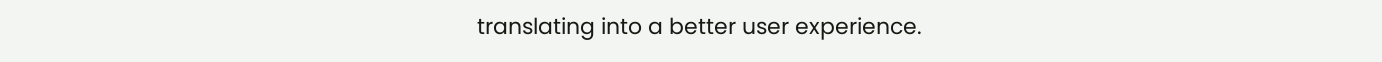translating into a better user experience.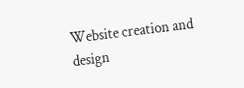Website creation and design